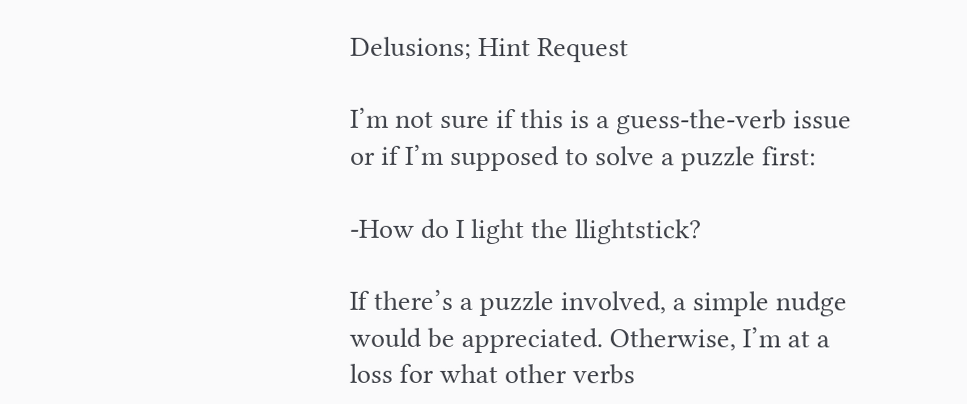Delusions; Hint Request

I’m not sure if this is a guess-the-verb issue or if I’m supposed to solve a puzzle first:

-How do I light the llightstick?

If there’s a puzzle involved, a simple nudge would be appreciated. Otherwise, I’m at a loss for what other verbs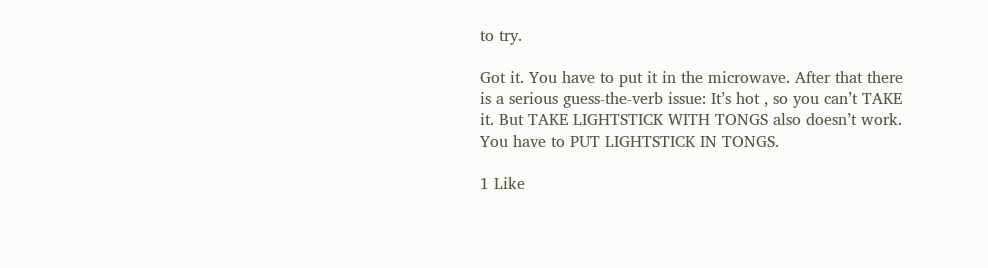to try.

Got it. You have to put it in the microwave. After that there is a serious guess-the-verb issue: It’s hot , so you can’t TAKE it. But TAKE LIGHTSTICK WITH TONGS also doesn’t work. You have to PUT LIGHTSTICK IN TONGS.

1 Like